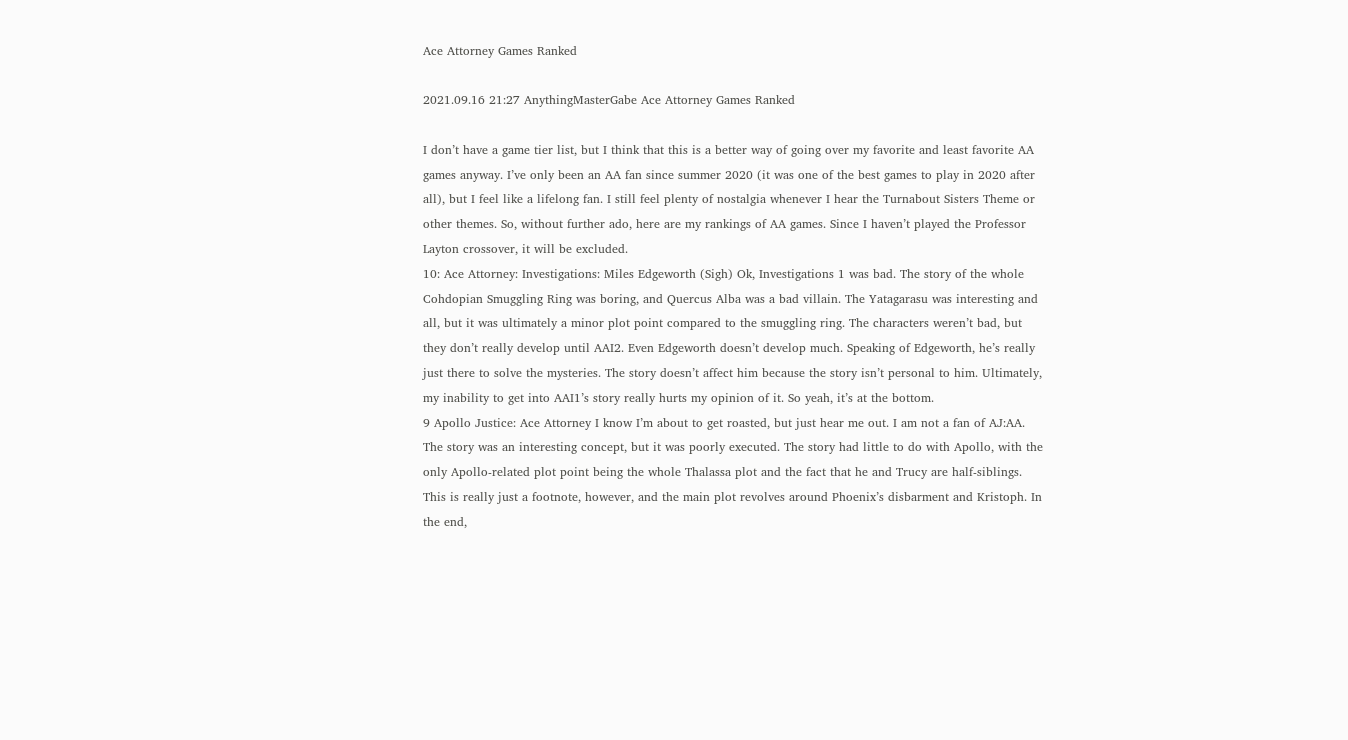Ace Attorney Games Ranked

2021.09.16 21:27 AnythingMasterGabe Ace Attorney Games Ranked

I don’t have a game tier list, but I think that this is a better way of going over my favorite and least favorite AA games anyway. I’ve only been an AA fan since summer 2020 (it was one of the best games to play in 2020 after all), but I feel like a lifelong fan. I still feel plenty of nostalgia whenever I hear the Turnabout Sisters Theme or other themes. So, without further ado, here are my rankings of AA games. Since I haven’t played the Professor Layton crossover, it will be excluded.
10: Ace Attorney: Investigations: Miles Edgeworth (Sigh) Ok, Investigations 1 was bad. The story of the whole Cohdopian Smuggling Ring was boring, and Quercus Alba was a bad villain. The Yatagarasu was interesting and all, but it was ultimately a minor plot point compared to the smuggling ring. The characters weren’t bad, but they don’t really develop until AAI2. Even Edgeworth doesn’t develop much. Speaking of Edgeworth, he’s really just there to solve the mysteries. The story doesn’t affect him because the story isn’t personal to him. Ultimately, my inability to get into AAI1’s story really hurts my opinion of it. So yeah, it’s at the bottom.
9 Apollo Justice: Ace Attorney I know I’m about to get roasted, but just hear me out. I am not a fan of AJ:AA. The story was an interesting concept, but it was poorly executed. The story had little to do with Apollo, with the only Apollo-related plot point being the whole Thalassa plot and the fact that he and Trucy are half-siblings. This is really just a footnote, however, and the main plot revolves around Phoenix’s disbarment and Kristoph. In the end,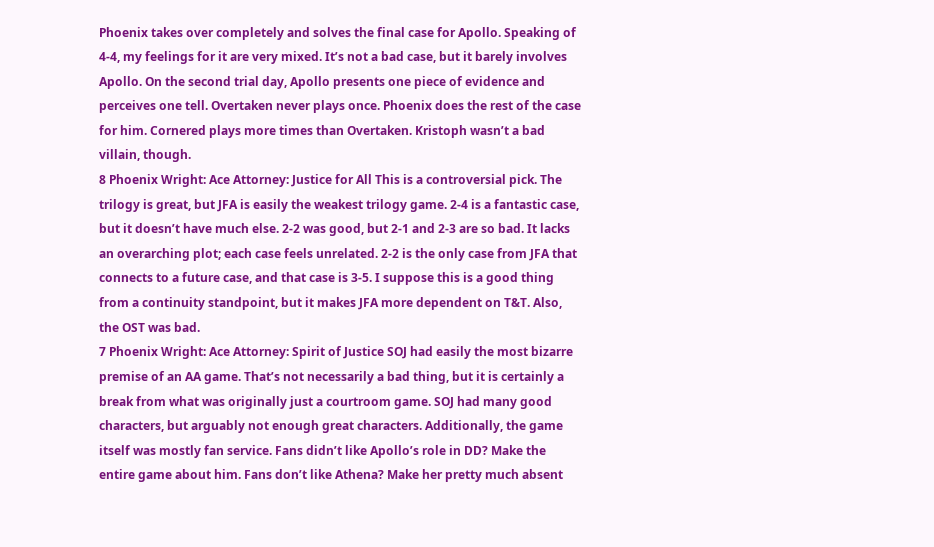Phoenix takes over completely and solves the final case for Apollo. Speaking of 4-4, my feelings for it are very mixed. It’s not a bad case, but it barely involves Apollo. On the second trial day, Apollo presents one piece of evidence and perceives one tell. Overtaken never plays once. Phoenix does the rest of the case for him. Cornered plays more times than Overtaken. Kristoph wasn’t a bad villain, though.
8 Phoenix Wright: Ace Attorney: Justice for All This is a controversial pick. The trilogy is great, but JFA is easily the weakest trilogy game. 2-4 is a fantastic case, but it doesn’t have much else. 2-2 was good, but 2-1 and 2-3 are so bad. It lacks an overarching plot; each case feels unrelated. 2-2 is the only case from JFA that connects to a future case, and that case is 3-5. I suppose this is a good thing from a continuity standpoint, but it makes JFA more dependent on T&T. Also, the OST was bad.
7 Phoenix Wright: Ace Attorney: Spirit of Justice SOJ had easily the most bizarre premise of an AA game. That’s not necessarily a bad thing, but it is certainly a break from what was originally just a courtroom game. SOJ had many good characters, but arguably not enough great characters. Additionally, the game itself was mostly fan service. Fans didn’t like Apollo’s role in DD? Make the entire game about him. Fans don’t like Athena? Make her pretty much absent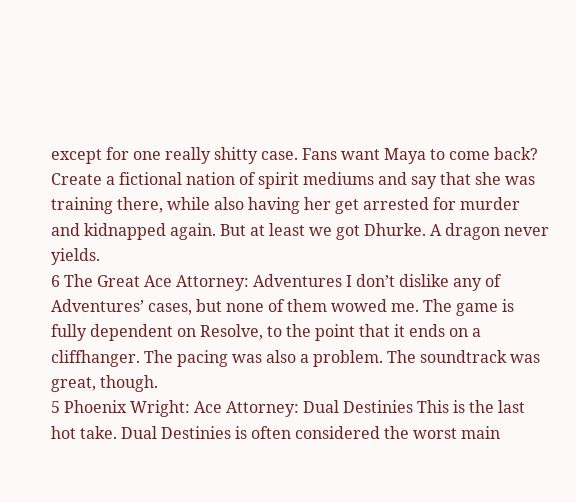except for one really shitty case. Fans want Maya to come back? Create a fictional nation of spirit mediums and say that she was training there, while also having her get arrested for murder and kidnapped again. But at least we got Dhurke. A dragon never yields.
6 The Great Ace Attorney: Adventures I don’t dislike any of Adventures’ cases, but none of them wowed me. The game is fully dependent on Resolve, to the point that it ends on a cliffhanger. The pacing was also a problem. The soundtrack was great, though.
5 Phoenix Wright: Ace Attorney: Dual Destinies This is the last hot take. Dual Destinies is often considered the worst main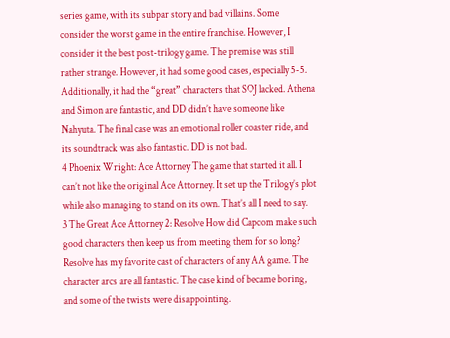series game, with its subpar story and bad villains. Some consider the worst game in the entire franchise. However, I consider it the best post-trilogy game. The premise was still rather strange. However, it had some good cases, especially 5-5. Additionally, it had the “great” characters that SOJ lacked. Athena and Simon are fantastic, and DD didn’t have someone like Nahyuta. The final case was an emotional roller coaster ride, and its soundtrack was also fantastic. DD is not bad.
4 Phoenix Wright: Ace Attorney The game that started it all. I can’t not like the original Ace Attorney. It set up the Trilogy’s plot while also managing to stand on its own. That’s all I need to say.
3 The Great Ace Attorney 2: Resolve How did Capcom make such good characters then keep us from meeting them for so long? Resolve has my favorite cast of characters of any AA game. The character arcs are all fantastic. The case kind of became boring, and some of the twists were disappointing.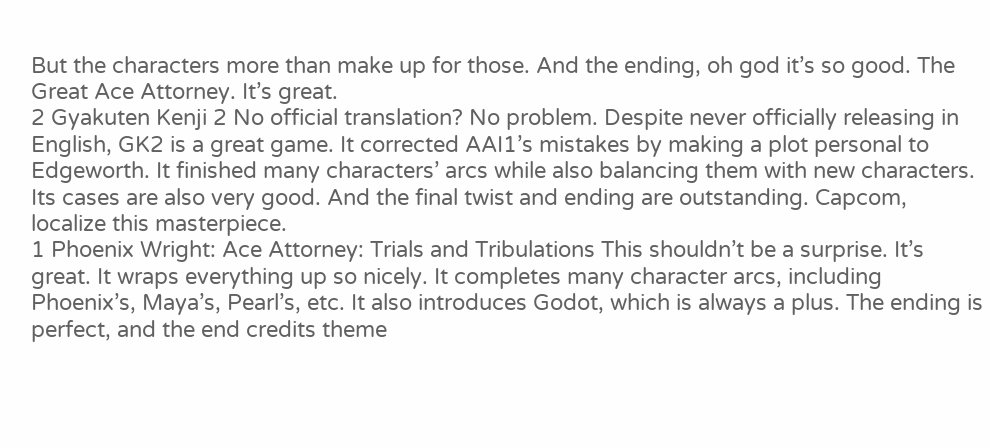But the characters more than make up for those. And the ending, oh god it’s so good. The Great Ace Attorney. It’s great.
2 Gyakuten Kenji 2 No official translation? No problem. Despite never officially releasing in English, GK2 is a great game. It corrected AAI1’s mistakes by making a plot personal to Edgeworth. It finished many characters’ arcs while also balancing them with new characters. Its cases are also very good. And the final twist and ending are outstanding. Capcom, localize this masterpiece.
1 Phoenix Wright: Ace Attorney: Trials and Tribulations This shouldn’t be a surprise. It’s great. It wraps everything up so nicely. It completes many character arcs, including Phoenix’s, Maya’s, Pearl’s, etc. It also introduces Godot, which is always a plus. The ending is perfect, and the end credits theme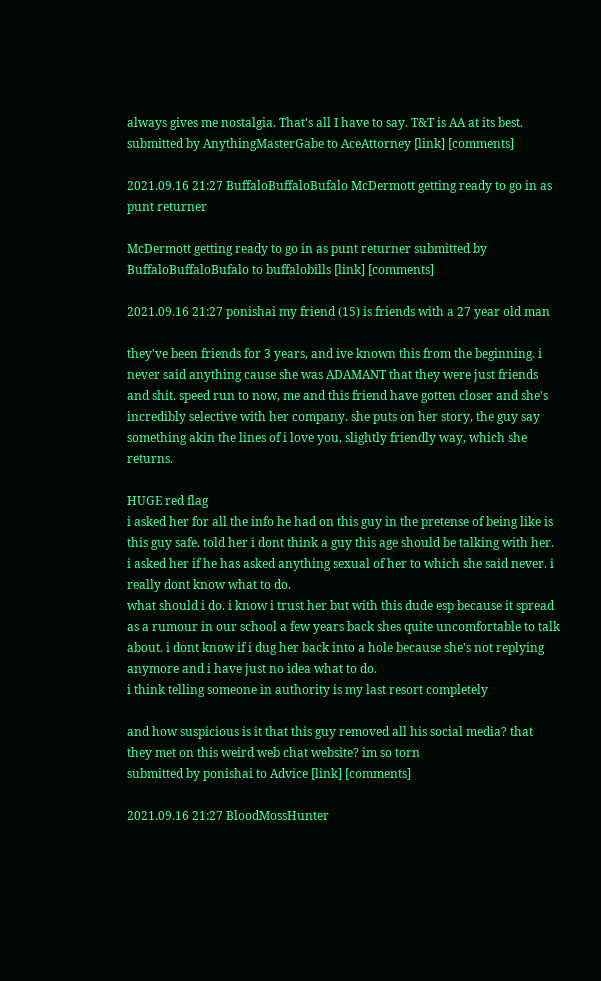always gives me nostalgia. That’s all I have to say. T&T is AA at its best.
submitted by AnythingMasterGabe to AceAttorney [link] [comments]

2021.09.16 21:27 BuffaloBuffaloBufalo McDermott getting ready to go in as punt returner

McDermott getting ready to go in as punt returner submitted by BuffaloBuffaloBufalo to buffalobills [link] [comments]

2021.09.16 21:27 ponishai my friend (15) is friends with a 27 year old man

they've been friends for 3 years, and ive known this from the beginning. i never said anything cause she was ADAMANT that they were just friends and shit. speed run to now, me and this friend have gotten closer and she's incredibly selective with her company. she puts on her story, the guy say something akin the lines of i love you, slightly friendly way, which she returns.

HUGE red flag
i asked her for all the info he had on this guy in the pretense of being like is this guy safe. told her i dont think a guy this age should be talking with her. i asked her if he has asked anything sexual of her to which she said never. i really dont know what to do.
what should i do. i know i trust her but with this dude esp because it spread as a rumour in our school a few years back shes quite uncomfortable to talk about. i dont know if i dug her back into a hole because she's not replying anymore and i have just no idea what to do.
i think telling someone in authority is my last resort completely

and how suspicious is it that this guy removed all his social media? that they met on this weird web chat website? im so torn
submitted by ponishai to Advice [link] [comments]

2021.09.16 21:27 BloodMossHunter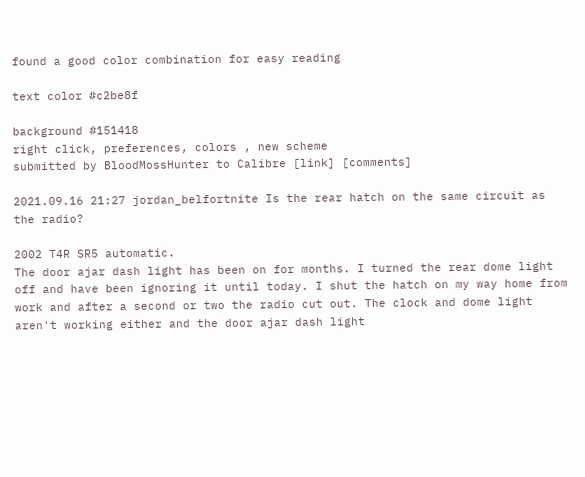found a good color combination for easy reading

text color #c2be8f

background #151418
right click, preferences, colors , new scheme
submitted by BloodMossHunter to Calibre [link] [comments]

2021.09.16 21:27 jordan_belfortnite Is the rear hatch on the same circuit as the radio?

2002 T4R SR5 automatic.
The door ajar dash light has been on for months. I turned the rear dome light off and have been ignoring it until today. I shut the hatch on my way home from work and after a second or two the radio cut out. The clock and dome light aren't working either and the door ajar dash light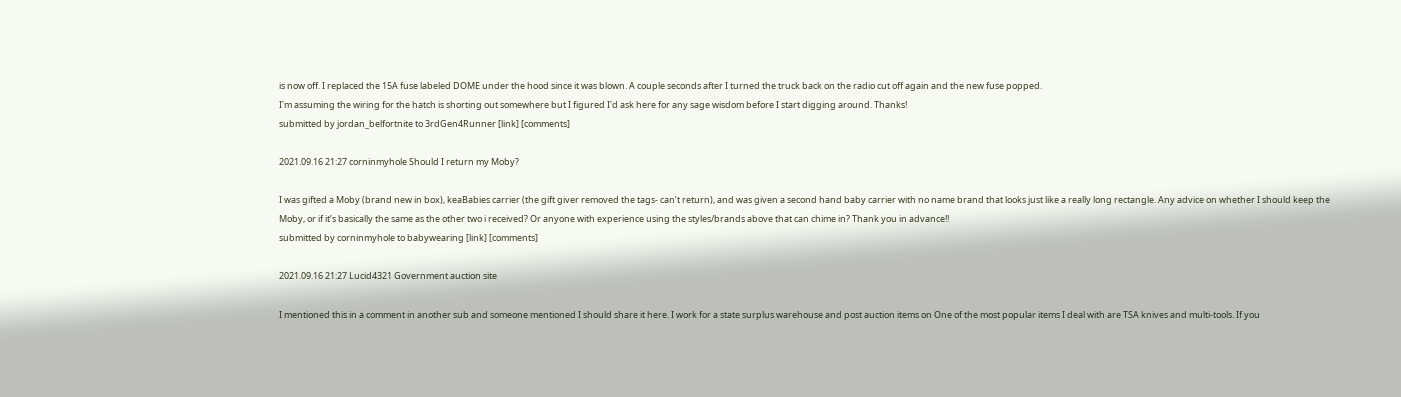is now off. I replaced the 15A fuse labeled DOME under the hood since it was blown. A couple seconds after I turned the truck back on the radio cut off again and the new fuse popped.
I'm assuming the wiring for the hatch is shorting out somewhere but I figured I'd ask here for any sage wisdom before I start digging around. Thanks!
submitted by jordan_belfortnite to 3rdGen4Runner [link] [comments]

2021.09.16 21:27 corninmyhole Should I return my Moby?

I was gifted a Moby (brand new in box), keaBabies carrier (the gift giver removed the tags- can’t return), and was given a second hand baby carrier with no name brand that looks just like a really long rectangle. Any advice on whether I should keep the Moby, or if it’s basically the same as the other two i received? Or anyone with experience using the styles/brands above that can chime in? Thank you in advance!!
submitted by corninmyhole to babywearing [link] [comments]

2021.09.16 21:27 Lucid4321 Government auction site

I mentioned this in a comment in another sub and someone mentioned I should share it here. I work for a state surplus warehouse and post auction items on One of the most popular items I deal with are TSA knives and multi-tools. If you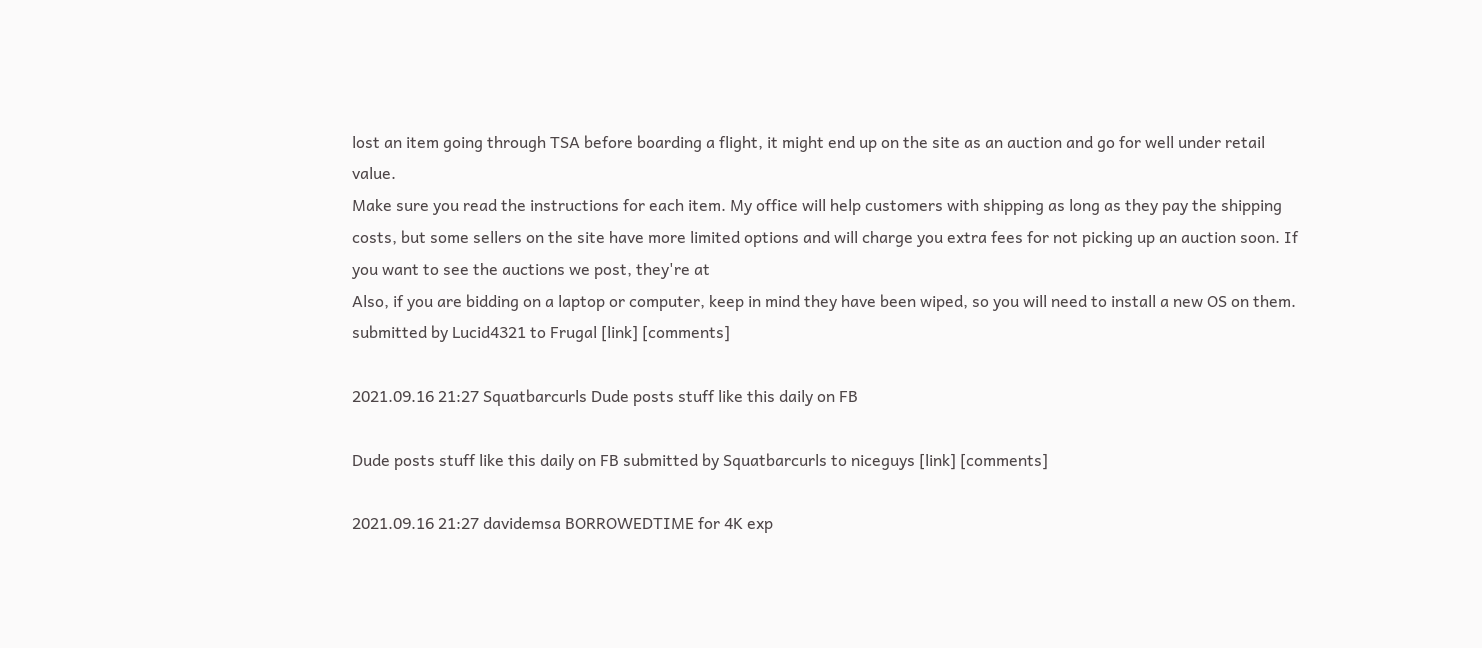lost an item going through TSA before boarding a flight, it might end up on the site as an auction and go for well under retail value.
Make sure you read the instructions for each item. My office will help customers with shipping as long as they pay the shipping costs, but some sellers on the site have more limited options and will charge you extra fees for not picking up an auction soon. If you want to see the auctions we post, they're at
Also, if you are bidding on a laptop or computer, keep in mind they have been wiped, so you will need to install a new OS on them.
submitted by Lucid4321 to Frugal [link] [comments]

2021.09.16 21:27 Squatbarcurls Dude posts stuff like this daily on FB

Dude posts stuff like this daily on FB submitted by Squatbarcurls to niceguys [link] [comments]

2021.09.16 21:27 davidemsa BORROWEDTIME for 4K exp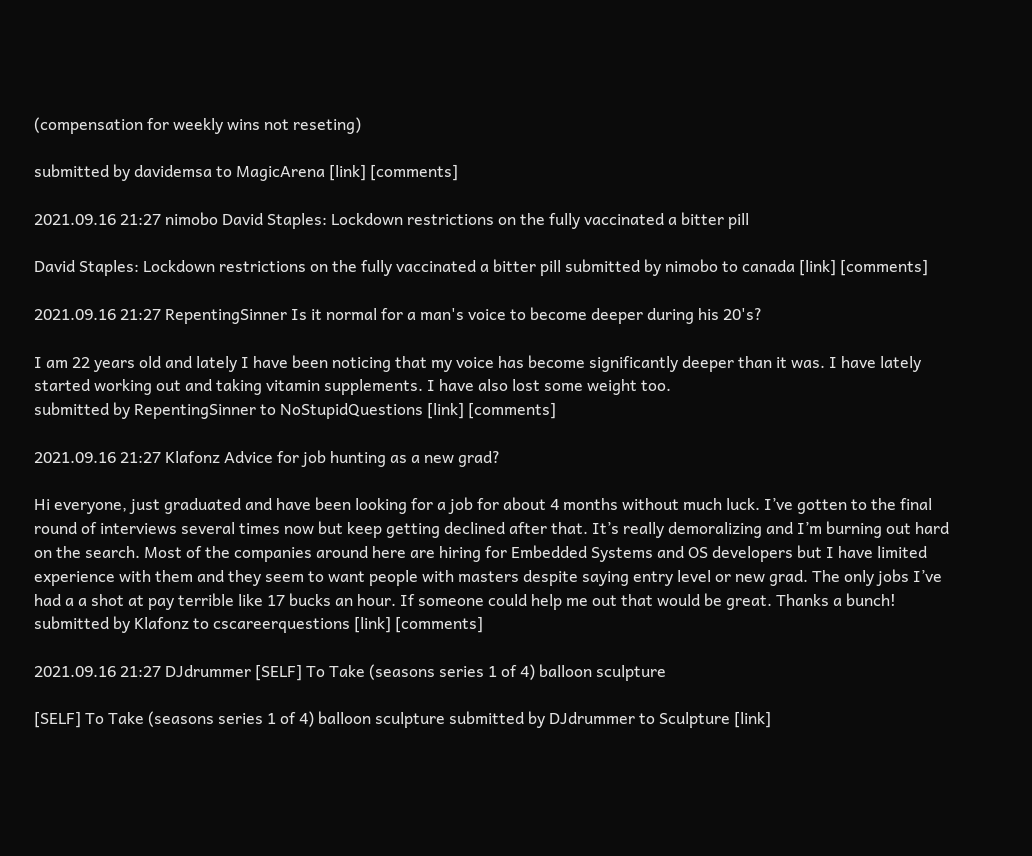(compensation for weekly wins not reseting)

submitted by davidemsa to MagicArena [link] [comments]

2021.09.16 21:27 nimobo David Staples: Lockdown restrictions on the fully vaccinated a bitter pill

David Staples: Lockdown restrictions on the fully vaccinated a bitter pill submitted by nimobo to canada [link] [comments]

2021.09.16 21:27 RepentingSinner Is it normal for a man's voice to become deeper during his 20's?

I am 22 years old and lately I have been noticing that my voice has become significantly deeper than it was. I have lately started working out and taking vitamin supplements. I have also lost some weight too.
submitted by RepentingSinner to NoStupidQuestions [link] [comments]

2021.09.16 21:27 Klafonz Advice for job hunting as a new grad?

Hi everyone, just graduated and have been looking for a job for about 4 months without much luck. I’ve gotten to the final round of interviews several times now but keep getting declined after that. It’s really demoralizing and I’m burning out hard on the search. Most of the companies around here are hiring for Embedded Systems and OS developers but I have limited experience with them and they seem to want people with masters despite saying entry level or new grad. The only jobs I’ve had a a shot at pay terrible like 17 bucks an hour. If someone could help me out that would be great. Thanks a bunch!
submitted by Klafonz to cscareerquestions [link] [comments]

2021.09.16 21:27 DJdrummer [SELF] To Take (seasons series 1 of 4) balloon sculpture

[SELF] To Take (seasons series 1 of 4) balloon sculpture submitted by DJdrummer to Sculpture [link]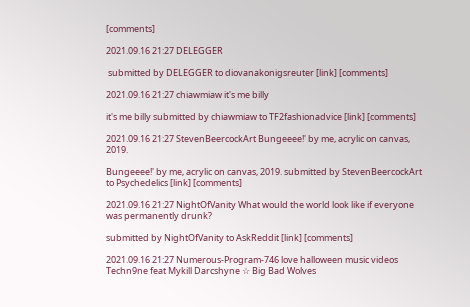[comments]

2021.09.16 21:27 DELEGGER

 submitted by DELEGGER to diovanakonigsreuter [link] [comments]

2021.09.16 21:27 chiawmiaw it's me billy

it's me billy submitted by chiawmiaw to TF2fashionadvice [link] [comments]

2021.09.16 21:27 StevenBeercockArt Bungeeee!' by me, acrylic on canvas, 2019.

Bungeeee!' by me, acrylic on canvas, 2019. submitted by StevenBeercockArt to Psychedelics [link] [comments]

2021.09.16 21:27 NightOfVanity What would the world look like if everyone was permanently drunk?

submitted by NightOfVanity to AskReddit [link] [comments]

2021.09.16 21:27 Numerous-Program-746 love halloween music videos Techn9ne feat Mykill Darcshyne ☆ Big Bad Wolves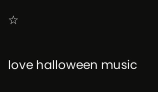☆

love halloween music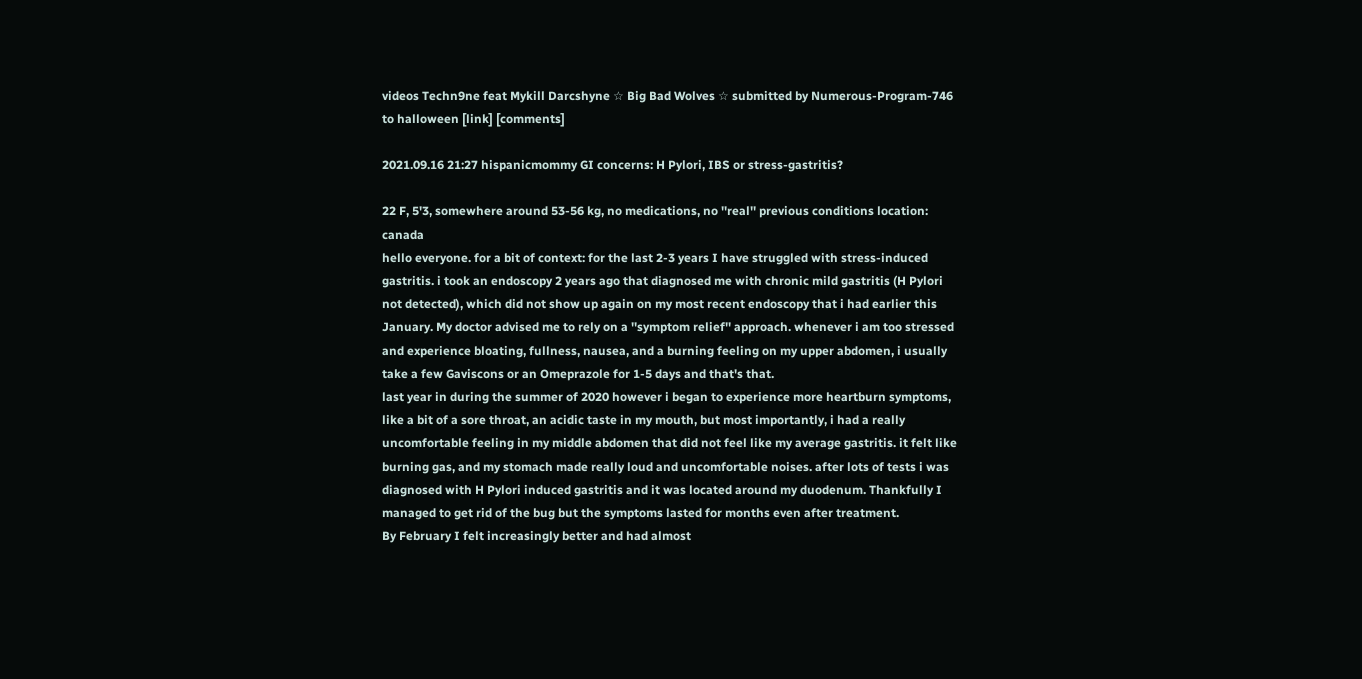videos Techn9ne feat Mykill Darcshyne ☆ Big Bad Wolves ☆ submitted by Numerous-Program-746 to halloween [link] [comments]

2021.09.16 21:27 hispanicmommy GI concerns: H Pylori, IBS or stress-gastritis?

22 F, 5'3, somewhere around 53-56 kg, no medications, no ''real'' previous conditions location: canada
hello everyone. for a bit of context: for the last 2-3 years I have struggled with stress-induced gastritis. i took an endoscopy 2 years ago that diagnosed me with chronic mild gastritis (H Pylori not detected), which did not show up again on my most recent endoscopy that i had earlier this January. My doctor advised me to rely on a ''symptom relief'' approach. whenever i am too stressed and experience bloating, fullness, nausea, and a burning feeling on my upper abdomen, i usually take a few Gaviscons or an Omeprazole for 1-5 days and that's that.
last year in during the summer of 2020 however i began to experience more heartburn symptoms, like a bit of a sore throat, an acidic taste in my mouth, but most importantly, i had a really uncomfortable feeling in my middle abdomen that did not feel like my average gastritis. it felt like burning gas, and my stomach made really loud and uncomfortable noises. after lots of tests i was diagnosed with H Pylori induced gastritis and it was located around my duodenum. Thankfully I managed to get rid of the bug but the symptoms lasted for months even after treatment.
By February I felt increasingly better and had almost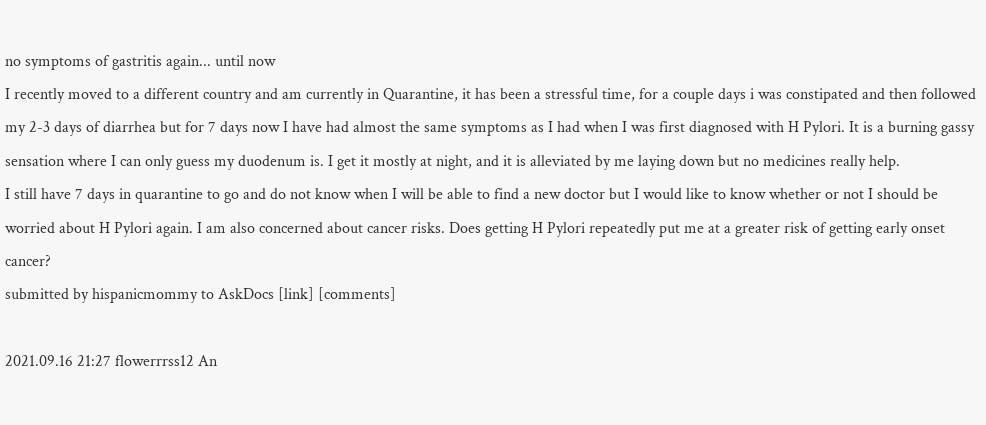no symptoms of gastritis again... until now
I recently moved to a different country and am currently in Quarantine, it has been a stressful time, for a couple days i was constipated and then followed my 2-3 days of diarrhea but for 7 days now I have had almost the same symptoms as I had when I was first diagnosed with H Pylori. It is a burning gassy sensation where I can only guess my duodenum is. I get it mostly at night, and it is alleviated by me laying down but no medicines really help.
I still have 7 days in quarantine to go and do not know when I will be able to find a new doctor but I would like to know whether or not I should be worried about H Pylori again. I am also concerned about cancer risks. Does getting H Pylori repeatedly put me at a greater risk of getting early onset cancer?
submitted by hispanicmommy to AskDocs [link] [comments]

2021.09.16 21:27 flowerrrss12 An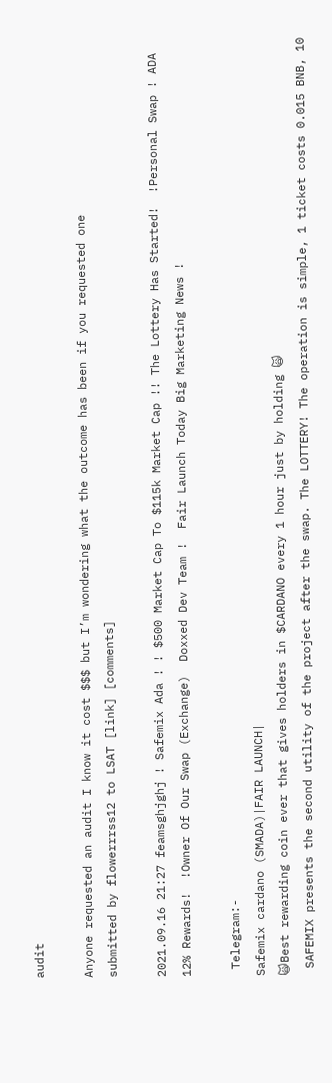audit

Anyone requested an audit I know it cost $$$ but I’m wondering what the outcome has been if you requested one
submitted by flowerrrss12 to LSAT [link] [comments]

2021.09.16 21:27 feamsghjghj ! Safemix Ada ! ! $500 Market Cap To $115k Market Cap !! The Lottery Has Started!  !Personal Swap ! ADA 12% Rewards!  !Owner Of Our Swap (Exchange)  Doxxed Dev Team !  Fair Launch Today Big Marketing News !

 Telegram:-
Safemix cardano (SMADA)|FAIR LAUNCH|
🙀Best rewarding coin ever that gives holders in $CARDANO every 1 hour just by holding 🙀
 SAFEMIX presents the second utility of the project after the swap. The LOTTERY! The operation is simple, 1 ticket costs 0.015 BNB, 10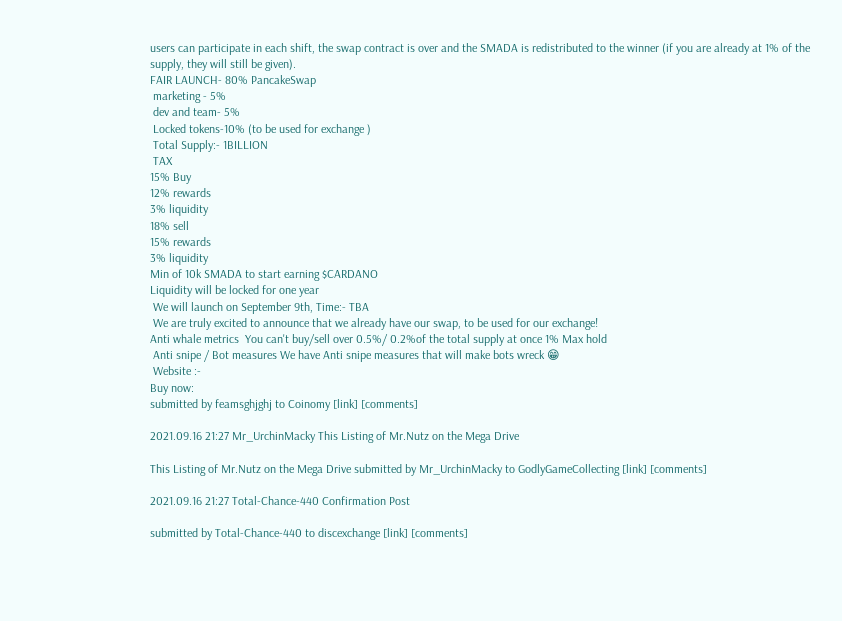users can participate in each shift, the swap contract is over and the SMADA is redistributed to the winner (if you are already at 1% of the supply, they will still be given).
FAIR LAUNCH- 80% PancakeSwap
 marketing - 5%
 dev and team- 5%
 Locked tokens-10% (to be used for exchange )
 Total Supply:- 1BILLION
 TAX
15% Buy
12% rewards
3% liquidity
18% sell
15% rewards
3% liquidity
Min of 10k SMADA to start earning $CARDANO
Liquidity will be locked for one year
 We will launch on September 9th, Time:- TBA
 We are truly excited to announce that we already have our swap, to be used for our exchange!
Anti whale metrics  You can't buy/sell over 0.5%/ 0.2%of the total supply at once 1% Max hold
 Anti snipe / Bot measures We have Anti snipe measures that will make bots wreck 😁
 Website :-
Buy now:
submitted by feamsghjghj to Coinomy [link] [comments]

2021.09.16 21:27 Mr_UrchinMacky This Listing of Mr.Nutz on the Mega Drive

This Listing of Mr.Nutz on the Mega Drive submitted by Mr_UrchinMacky to GodlyGameCollecting [link] [comments]

2021.09.16 21:27 Total-Chance-440 Confirmation Post

submitted by Total-Chance-440 to discexchange [link] [comments]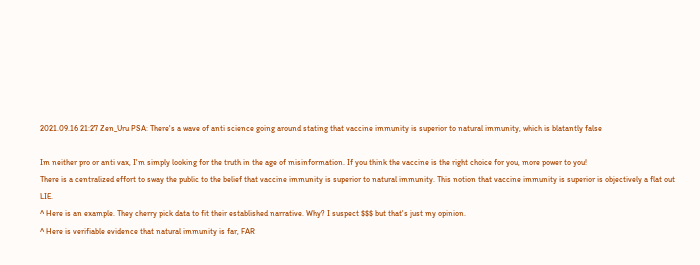2021.09.16 21:27 Zen_Uru PSA: There's a wave of anti science going around stating that vaccine immunity is superior to natural immunity, which is blatantly false

Im neither pro or anti vax, I'm simply looking for the truth in the age of misinformation. If you think the vaccine is the right choice for you, more power to you!
There is a centralized effort to sway the public to the belief that vaccine immunity is superior to natural immunity. This notion that vaccine immunity is superior is objectively a flat out LIE.
^ Here is an example. They cherry pick data to fit their established narrative. Why? I suspect $$$ but that's just my opinion.
^ Here is verifiable evidence that natural immunity is far, FAR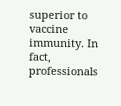superior to vaccine immunity. In fact, professionals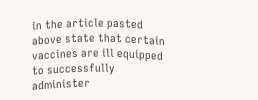in the article pasted above state that certain vaccines are ill equipped to successfully administer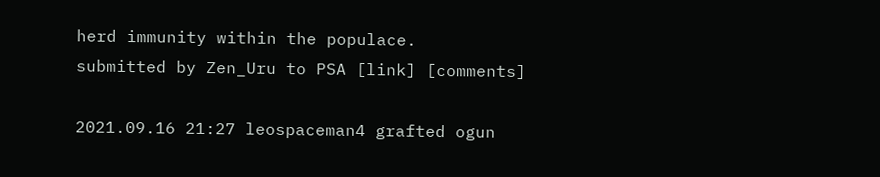herd immunity within the populace.
submitted by Zen_Uru to PSA [link] [comments]

2021.09.16 21:27 leospaceman4 grafted ogun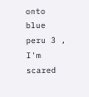onto blue peru 3 , I'm scared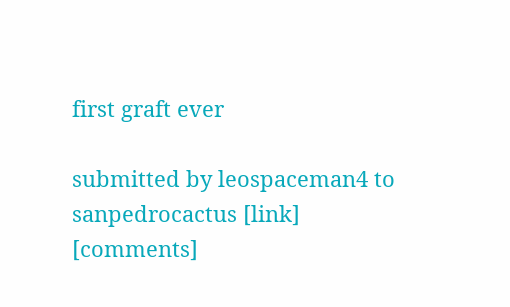first graft ever

submitted by leospaceman4 to sanpedrocactus [link] [comments]